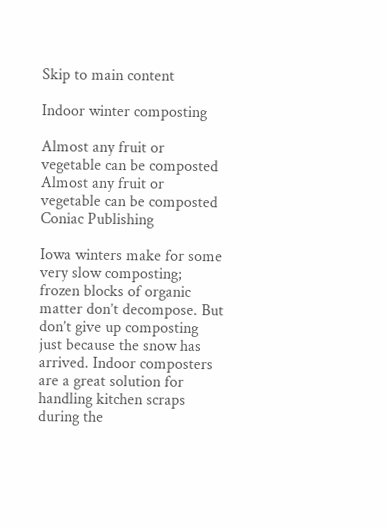Skip to main content

Indoor winter composting

Almost any fruit or vegetable can be composted
Almost any fruit or vegetable can be composted
Coniac Publishing

Iowa winters make for some very slow composting; frozen blocks of organic matter don’t decompose. But don’t give up composting just because the snow has arrived. Indoor composters are a great solution for handling kitchen scraps during the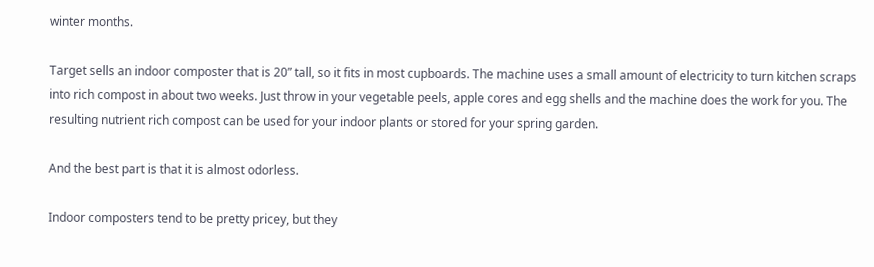winter months.

Target sells an indoor composter that is 20” tall, so it fits in most cupboards. The machine uses a small amount of electricity to turn kitchen scraps into rich compost in about two weeks. Just throw in your vegetable peels, apple cores and egg shells and the machine does the work for you. The resulting nutrient rich compost can be used for your indoor plants or stored for your spring garden.

And the best part is that it is almost odorless.

Indoor composters tend to be pretty pricey, but they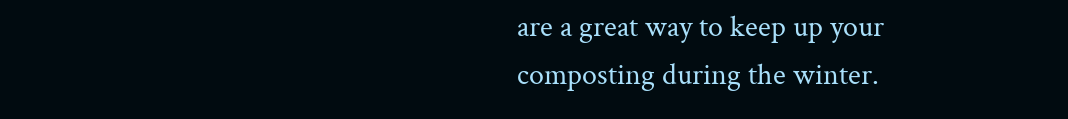are a great way to keep up your composting during the winter.